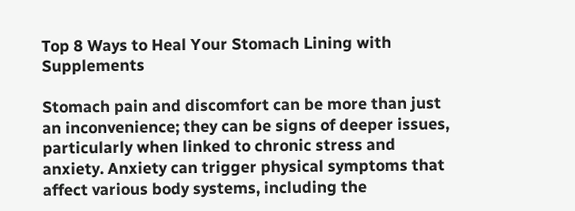Top 8 Ways to Heal Your Stomach Lining with Supplements

Stomach pain and discomfort can be more than just an inconvenience; they can be signs of deeper issues, particularly when linked to chronic stress and anxiety. Anxiety can trigger physical symptoms that affect various body systems, including the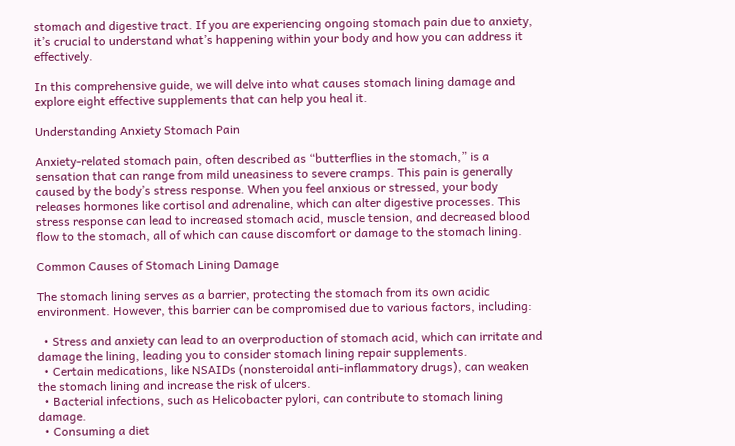stomach and digestive tract. If you are experiencing ongoing stomach pain due to anxiety, it’s crucial to understand what’s happening within your body and how you can address it effectively.

In this comprehensive guide, we will delve into what causes stomach lining damage and explore eight effective supplements that can help you heal it.

Understanding Anxiety Stomach Pain

Anxiety-related stomach pain, often described as “butterflies in the stomach,” is a sensation that can range from mild uneasiness to severe cramps. This pain is generally caused by the body’s stress response. When you feel anxious or stressed, your body releases hormones like cortisol and adrenaline, which can alter digestive processes. This stress response can lead to increased stomach acid, muscle tension, and decreased blood flow to the stomach, all of which can cause discomfort or damage to the stomach lining.

Common Causes of Stomach Lining Damage

The stomach lining serves as a barrier, protecting the stomach from its own acidic environment. However, this barrier can be compromised due to various factors, including:

  • Stress and anxiety can lead to an overproduction of stomach acid, which can irritate and damage the lining, leading you to consider stomach lining repair supplements.
  • Certain medications, like NSAIDs (nonsteroidal anti-inflammatory drugs), can weaken the stomach lining and increase the risk of ulcers.
  • Bacterial infections, such as Helicobacter pylori, can contribute to stomach lining damage.
  • Consuming a diet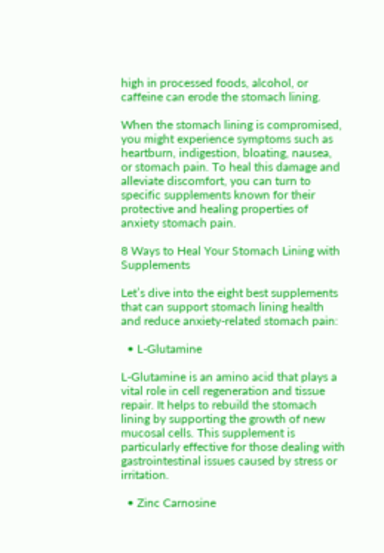high in processed foods, alcohol, or caffeine can erode the stomach lining.

When the stomach lining is compromised, you might experience symptoms such as heartburn, indigestion, bloating, nausea, or stomach pain. To heal this damage and alleviate discomfort, you can turn to specific supplements known for their protective and healing properties of anxiety stomach pain.

8 Ways to Heal Your Stomach Lining with Supplements

Let’s dive into the eight best supplements that can support stomach lining health and reduce anxiety-related stomach pain:

  • L-Glutamine

L-Glutamine is an amino acid that plays a vital role in cell regeneration and tissue repair. It helps to rebuild the stomach lining by supporting the growth of new mucosal cells. This supplement is particularly effective for those dealing with gastrointestinal issues caused by stress or irritation.

  • Zinc Carnosine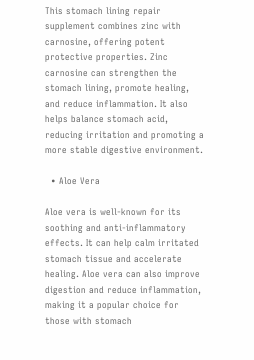This stomach lining repair supplement combines zinc with carnosine, offering potent protective properties. Zinc carnosine can strengthen the stomach lining, promote healing, and reduce inflammation. It also helps balance stomach acid, reducing irritation and promoting a more stable digestive environment.

  • Aloe Vera

Aloe vera is well-known for its soothing and anti-inflammatory effects. It can help calm irritated stomach tissue and accelerate healing. Aloe vera can also improve digestion and reduce inflammation, making it a popular choice for those with stomach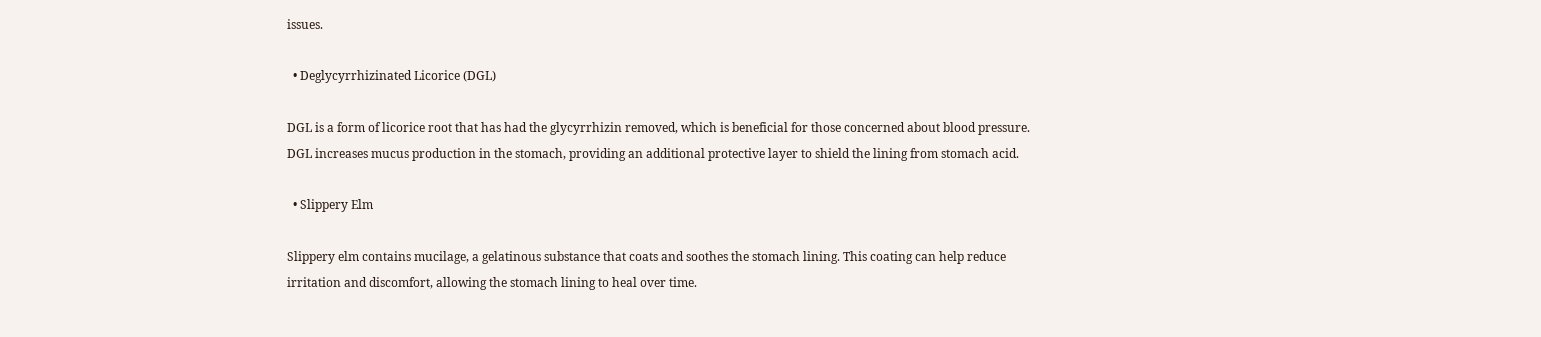issues.

  • Deglycyrrhizinated Licorice (DGL)

DGL is a form of licorice root that has had the glycyrrhizin removed, which is beneficial for those concerned about blood pressure. DGL increases mucus production in the stomach, providing an additional protective layer to shield the lining from stomach acid.

  • Slippery Elm

Slippery elm contains mucilage, a gelatinous substance that coats and soothes the stomach lining. This coating can help reduce irritation and discomfort, allowing the stomach lining to heal over time.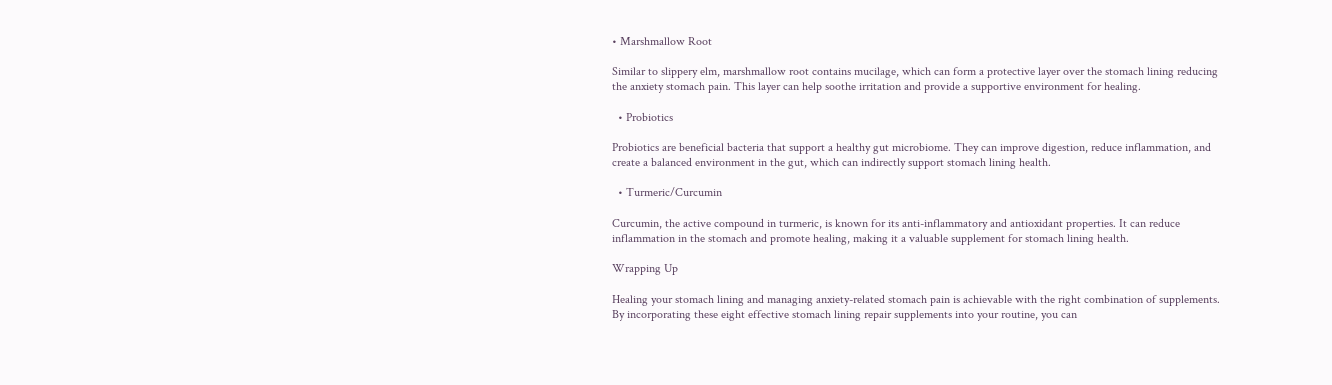• Marshmallow Root

Similar to slippery elm, marshmallow root contains mucilage, which can form a protective layer over the stomach lining reducing the anxiety stomach pain. This layer can help soothe irritation and provide a supportive environment for healing.

  • Probiotics

Probiotics are beneficial bacteria that support a healthy gut microbiome. They can improve digestion, reduce inflammation, and create a balanced environment in the gut, which can indirectly support stomach lining health.

  • Turmeric/Curcumin

Curcumin, the active compound in turmeric, is known for its anti-inflammatory and antioxidant properties. It can reduce inflammation in the stomach and promote healing, making it a valuable supplement for stomach lining health.

Wrapping Up

Healing your stomach lining and managing anxiety-related stomach pain is achievable with the right combination of supplements. By incorporating these eight effective stomach lining repair supplements into your routine, you can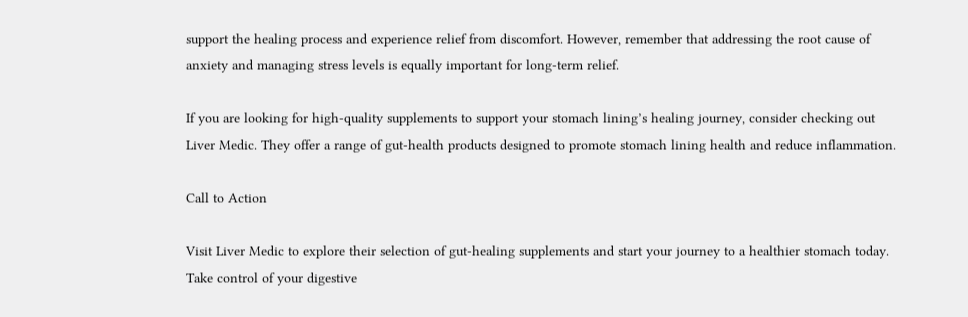support the healing process and experience relief from discomfort. However, remember that addressing the root cause of anxiety and managing stress levels is equally important for long-term relief.

If you are looking for high-quality supplements to support your stomach lining’s healing journey, consider checking out Liver Medic. They offer a range of gut-health products designed to promote stomach lining health and reduce inflammation.

Call to Action

Visit Liver Medic to explore their selection of gut-healing supplements and start your journey to a healthier stomach today. Take control of your digestive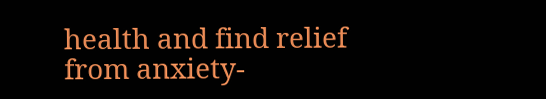health and find relief from anxiety-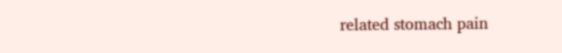related stomach pain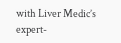with Liver Medic’s expert-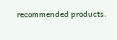recommended products.